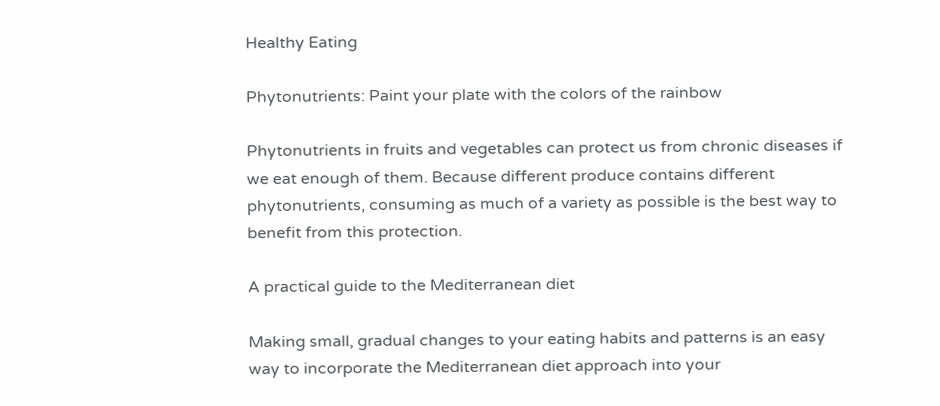Healthy Eating

Phytonutrients: Paint your plate with the colors of the rainbow

Phytonutrients in fruits and vegetables can protect us from chronic diseases if we eat enough of them. Because different produce contains different phytonutrients, consuming as much of a variety as possible is the best way to benefit from this protection.

A practical guide to the Mediterranean diet

Making small, gradual changes to your eating habits and patterns is an easy way to incorporate the Mediterranean diet approach into your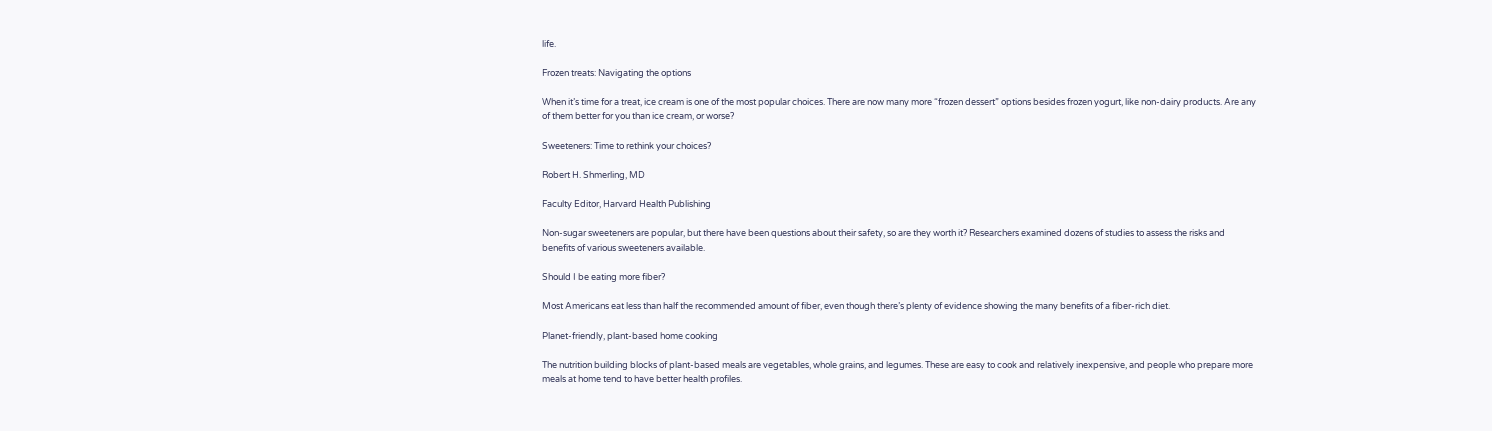life.

Frozen treats: Navigating the options

When it’s time for a treat, ice cream is one of the most popular choices. There are now many more “frozen dessert” options besides frozen yogurt, like non-dairy products. Are any of them better for you than ice cream, or worse?

Sweeteners: Time to rethink your choices?

Robert H. Shmerling, MD

Faculty Editor, Harvard Health Publishing

Non-sugar sweeteners are popular, but there have been questions about their safety, so are they worth it? Researchers examined dozens of studies to assess the risks and benefits of various sweeteners available.

Should I be eating more fiber?

Most Americans eat less than half the recommended amount of fiber, even though there’s plenty of evidence showing the many benefits of a fiber-rich diet.

Planet-friendly, plant-based home cooking

The nutrition building blocks of plant-based meals are vegetables, whole grains, and legumes. These are easy to cook and relatively inexpensive, and people who prepare more meals at home tend to have better health profiles.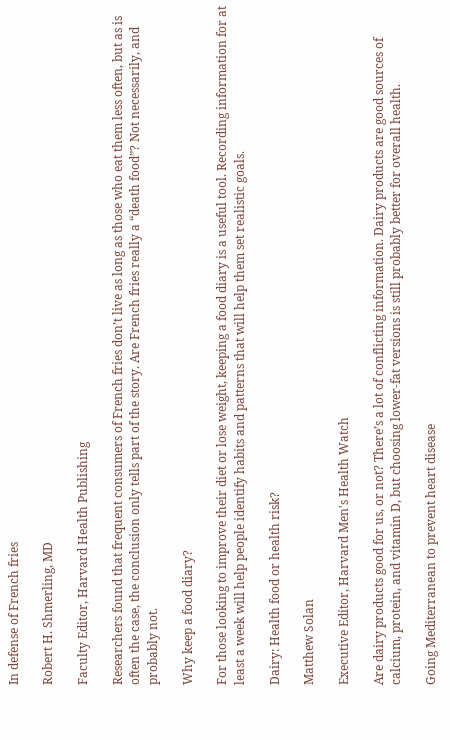In defense of French fries

Robert H. Shmerling, MD

Faculty Editor, Harvard Health Publishing

Researchers found that frequent consumers of French fries don’t live as long as those who eat them less often, but as is often the case, the conclusion only tells part of the story. Are French fries really a “death food”? Not necessarily, and probably not.

Why keep a food diary?

For those looking to improve their diet or lose weight, keeping a food diary is a useful tool. Recording information for at least a week will help people identify habits and patterns that will help them set realistic goals.

Dairy: Health food or health risk?

Matthew Solan

Executive Editor, Harvard Men's Health Watch

Are dairy products good for us, or not? There’s a lot of conflicting information. Dairy products are good sources of calcium, protein, and vitamin D, but choosing lower-fat versions is still probably better for overall health.

Going Mediterranean to prevent heart disease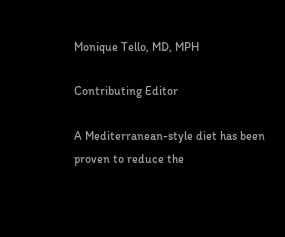Monique Tello, MD, MPH

Contributing Editor

A Mediterranean-style diet has been proven to reduce the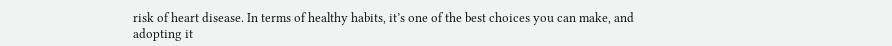risk of heart disease. In terms of healthy habits, it’s one of the best choices you can make, and adopting it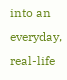into an everyday, real-life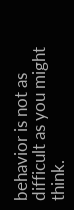behavior is not as difficult as you might think.